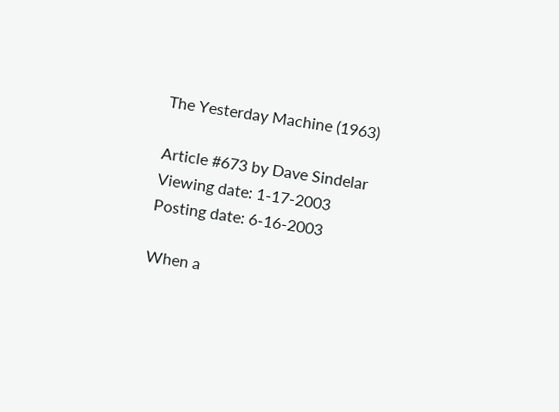The Yesterday Machine (1963)

Article #673 by Dave Sindelar
Viewing date: 1-17-2003
Posting date: 6-16-2003

When a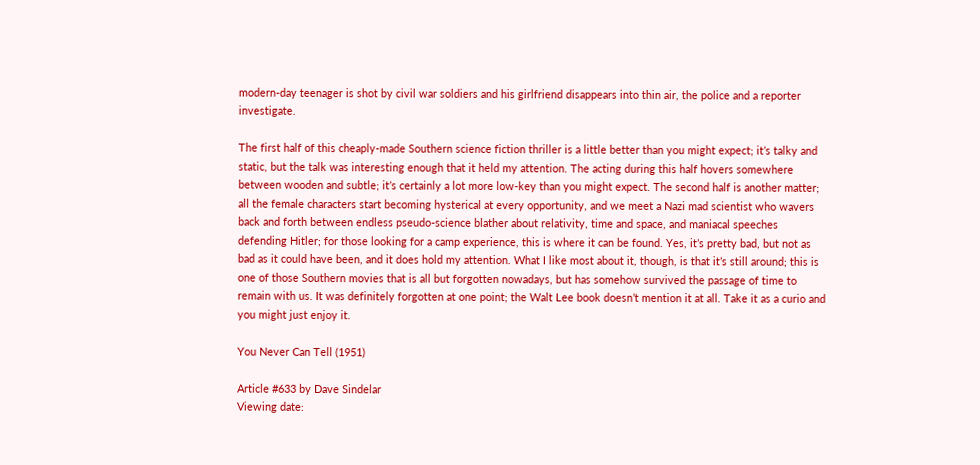modern-day teenager is shot by civil war soldiers and his girlfriend disappears into thin air, the police and a reporter investigate.

The first half of this cheaply-made Southern science fiction thriller is a little better than you might expect; it’s talky and static, but the talk was interesting enough that it held my attention. The acting during this half hovers somewhere between wooden and subtle; it’s certainly a lot more low-key than you might expect. The second half is another matter; all the female characters start becoming hysterical at every opportunity, and we meet a Nazi mad scientist who wavers back and forth between endless pseudo-science blather about relativity, time and space, and maniacal speeches defending Hitler; for those looking for a camp experience, this is where it can be found. Yes, it’s pretty bad, but not as bad as it could have been, and it does hold my attention. What I like most about it, though, is that it’s still around; this is one of those Southern movies that is all but forgotten nowadays, but has somehow survived the passage of time to remain with us. It was definitely forgotten at one point; the Walt Lee book doesn’t mention it at all. Take it as a curio and you might just enjoy it.

You Never Can Tell (1951)

Article #633 by Dave Sindelar
Viewing date: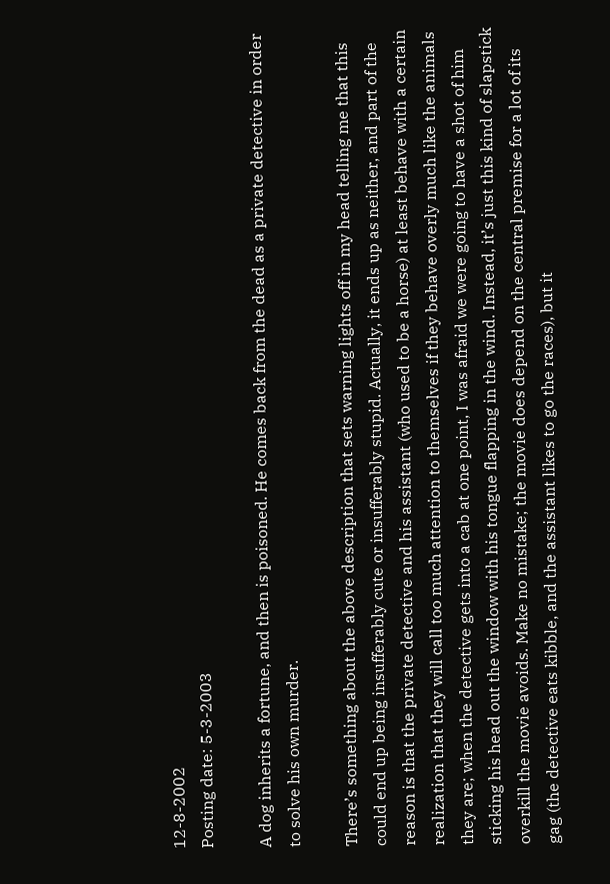12-8-2002
Posting date: 5-3-2003

A dog inherits a fortune, and then is poisoned. He comes back from the dead as a private detective in order to solve his own murder.

There’s something about the above description that sets warning lights off in my head telling me that this could end up being insufferably cute or insufferably stupid. Actually, it ends up as neither, and part of the reason is that the private detective and his assistant (who used to be a horse) at least behave with a certain realization that they will call too much attention to themselves if they behave overly much like the animals they are; when the detective gets into a cab at one point, I was afraid we were going to have a shot of him sticking his head out the window with his tongue flapping in the wind. Instead, it’s just this kind of slapstick overkill the movie avoids. Make no mistake; the movie does depend on the central premise for a lot of its gag (the detective eats kibble, and the assistant likes to go the races), but it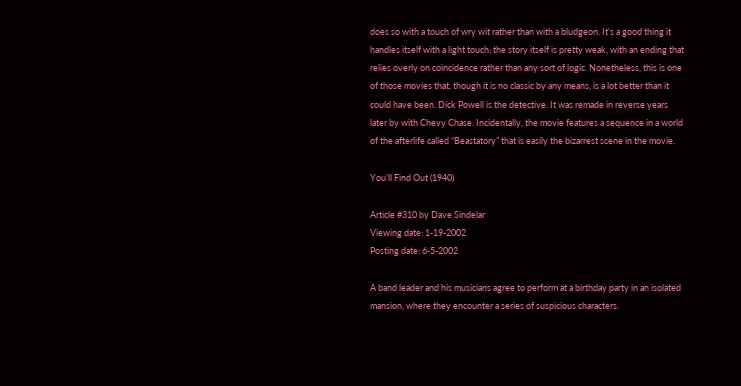does so with a touch of wry wit rather than with a bludgeon. It’s a good thing it handles itself with a light touch; the story itself is pretty weak, with an ending that relies overly on coincidence rather than any sort of logic. Nonetheless, this is one of those movies that, though it is no classic by any means, is a lot better than it could have been. Dick Powell is the detective. It was remade in reverse years later by with Chevy Chase. Incidentally, the movie features a sequence in a world of the afterlife called “Beastatory” that is easily the bizarrest scene in the movie.

You’ll Find Out (1940)

Article #310 by Dave Sindelar
Viewing date: 1-19-2002
Posting date: 6-5-2002

A band leader and his musicians agree to perform at a birthday party in an isolated mansion, where they encounter a series of suspicious characters.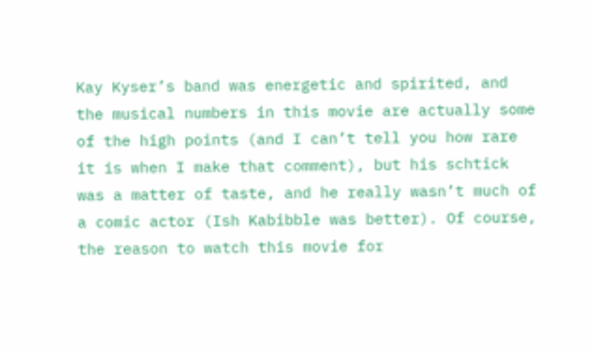Kay Kyser’s band was energetic and spirited, and the musical numbers in this movie are actually some of the high points (and I can’t tell you how rare it is when I make that comment), but his schtick was a matter of taste, and he really wasn’t much of a comic actor (Ish Kabibble was better). Of course, the reason to watch this movie for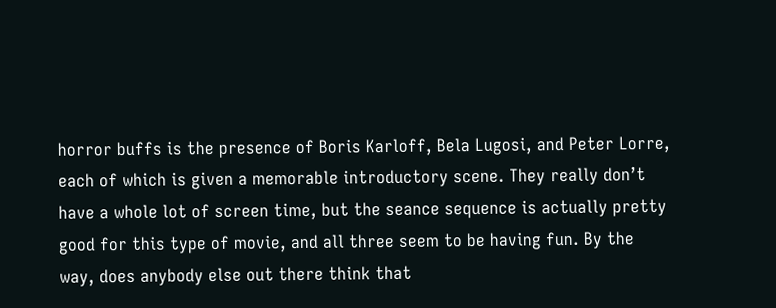horror buffs is the presence of Boris Karloff, Bela Lugosi, and Peter Lorre, each of which is given a memorable introductory scene. They really don’t have a whole lot of screen time, but the seance sequence is actually pretty good for this type of movie, and all three seem to be having fun. By the way, does anybody else out there think that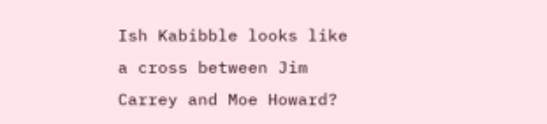Ish Kabibble looks like a cross between Jim Carrey and Moe Howard?